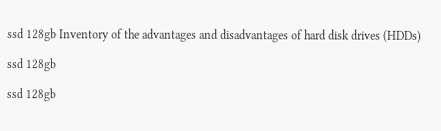ssd 128gb Inventory of the advantages and disadvantages of hard disk drives (HDDs)

ssd 128gb

ssd 128gb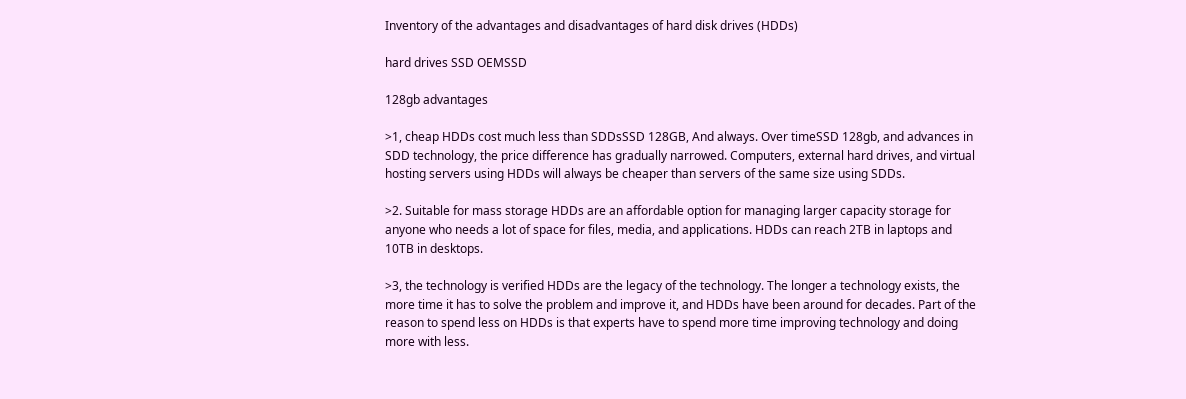Inventory of the advantages and disadvantages of hard disk drives (HDDs)

hard drives SSD OEMSSD

128gb advantages

>1, cheap HDDs cost much less than SDDsSSD 128GB, And always. Over timeSSD 128gb, and advances in SDD technology, the price difference has gradually narrowed. Computers, external hard drives, and virtual hosting servers using HDDs will always be cheaper than servers of the same size using SDDs.

>2. Suitable for mass storage HDDs are an affordable option for managing larger capacity storage for anyone who needs a lot of space for files, media, and applications. HDDs can reach 2TB in laptops and 10TB in desktops.

>3, the technology is verified HDDs are the legacy of the technology. The longer a technology exists, the more time it has to solve the problem and improve it, and HDDs have been around for decades. Part of the reason to spend less on HDDs is that experts have to spend more time improving technology and doing more with less.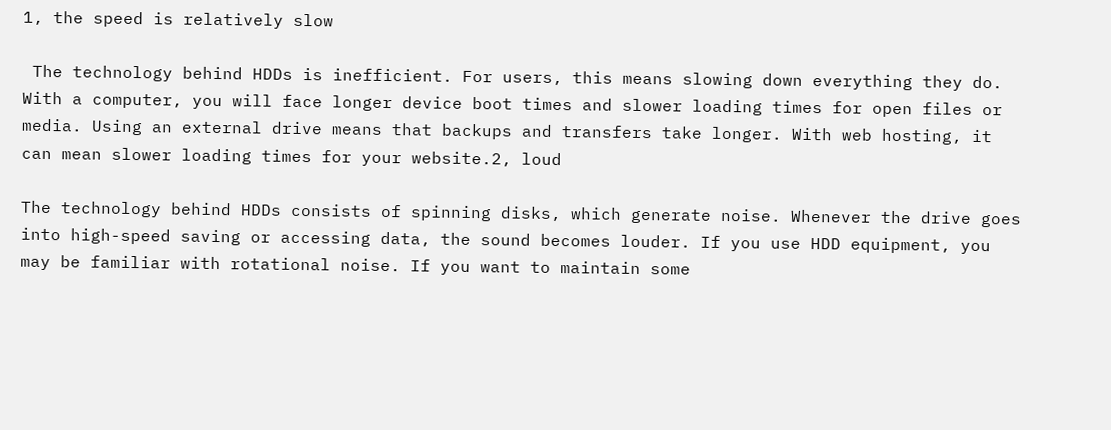1, the speed is relatively slow

 The technology behind HDDs is inefficient. For users, this means slowing down everything they do. With a computer, you will face longer device boot times and slower loading times for open files or media. Using an external drive means that backups and transfers take longer. With web hosting, it can mean slower loading times for your website.2, loud

The technology behind HDDs consists of spinning disks, which generate noise. Whenever the drive goes into high-speed saving or accessing data, the sound becomes louder. If you use HDD equipment, you may be familiar with rotational noise. If you want to maintain some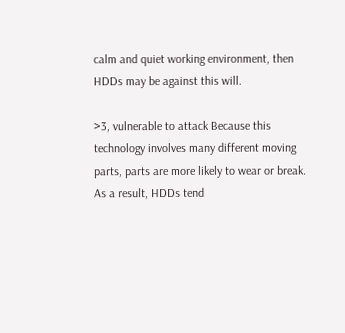calm and quiet working environment, then HDDs may be against this will.

>3, vulnerable to attack Because this technology involves many different moving parts, parts are more likely to wear or break. As a result, HDDs tend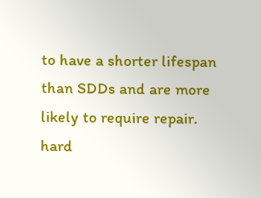to have a shorter lifespan than SDDs and are more likely to require repair. hard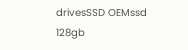drivesSSD OEMssd 128gb